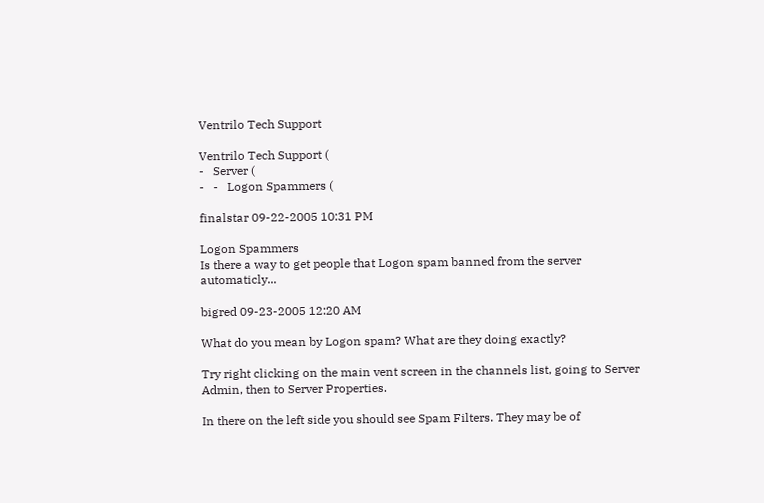Ventrilo Tech Support

Ventrilo Tech Support (
-   Server (
-   -   Logon Spammers (

finalstar 09-22-2005 10:31 PM

Logon Spammers
Is there a way to get people that Logon spam banned from the server automaticly...

bigred 09-23-2005 12:20 AM

What do you mean by Logon spam? What are they doing exactly?

Try right clicking on the main vent screen in the channels list, going to Server Admin, then to Server Properties.

In there on the left side you should see Spam Filters. They may be of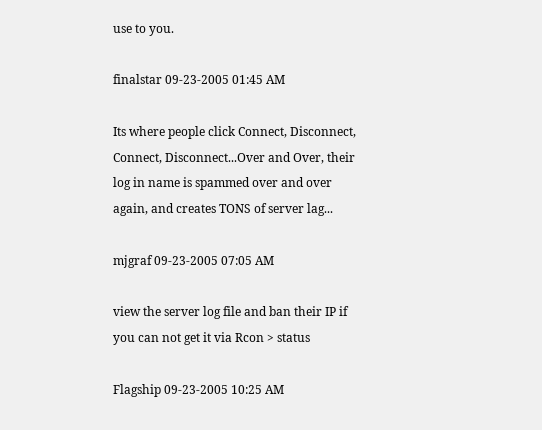use to you.

finalstar 09-23-2005 01:45 AM

Its where people click Connect, Disconnect, Connect, Disconnect...Over and Over, their log in name is spammed over and over again, and creates TONS of server lag...

mjgraf 09-23-2005 07:05 AM

view the server log file and ban their IP if you can not get it via Rcon > status

Flagship 09-23-2005 10:25 AM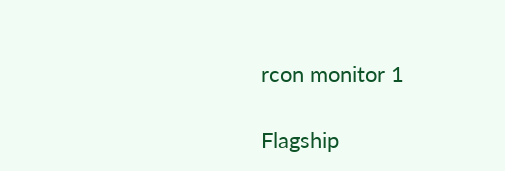rcon monitor 1

Flagship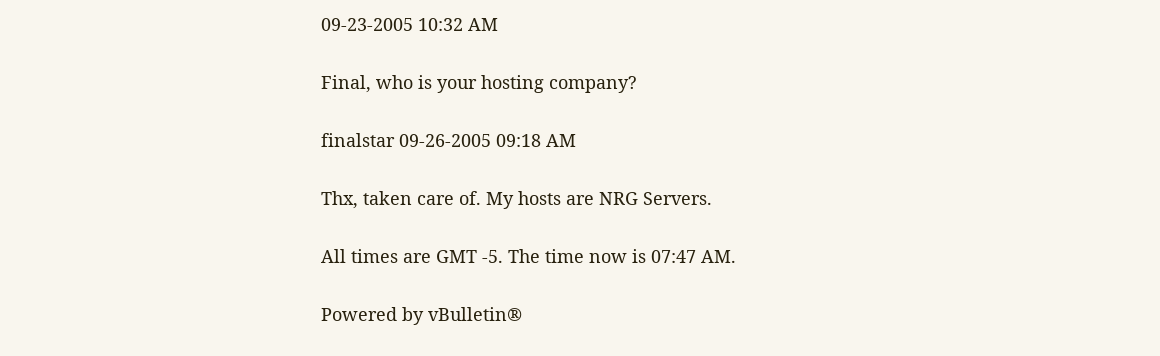09-23-2005 10:32 AM

Final, who is your hosting company?

finalstar 09-26-2005 09:18 AM

Thx, taken care of. My hosts are NRG Servers.

All times are GMT -5. The time now is 07:47 AM.

Powered by vBulletin®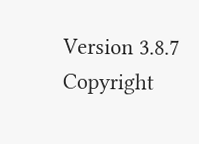Version 3.8.7
Copyright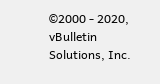©2000 - 2020, vBulletin Solutions, Inc.